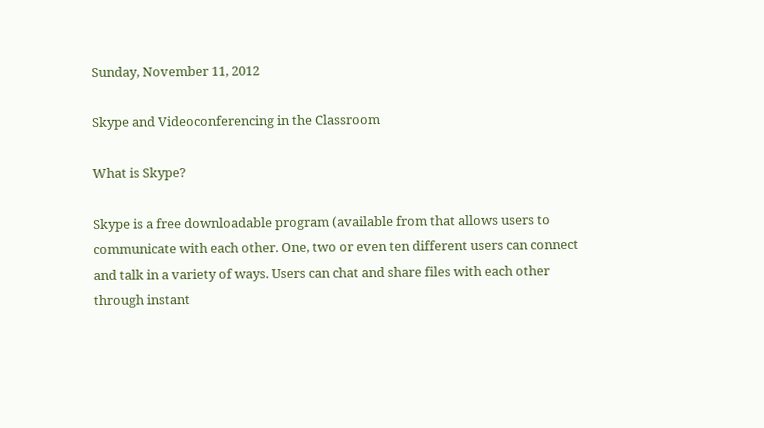Sunday, November 11, 2012

Skype and Videoconferencing in the Classroom

What is Skype?

Skype is a free downloadable program (available from that allows users to communicate with each other. One, two or even ten different users can connect and talk in a variety of ways. Users can chat and share files with each other through instant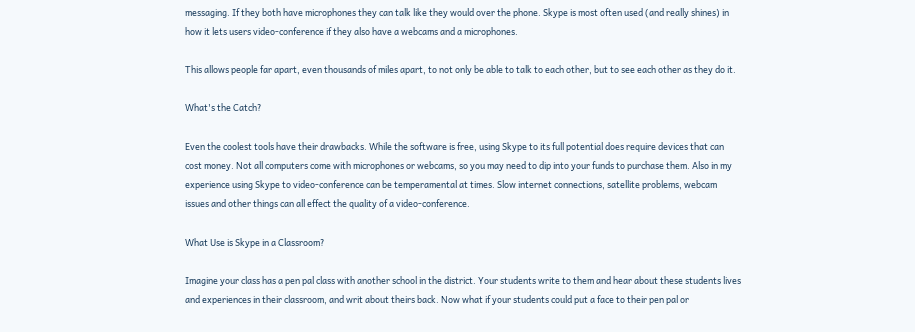messaging. If they both have microphones they can talk like they would over the phone. Skype is most often used (and really shines) in how it lets users video-conference if they also have a webcams and a microphones.

This allows people far apart, even thousands of miles apart, to not only be able to talk to each other, but to see each other as they do it.

What's the Catch?

Even the coolest tools have their drawbacks. While the software is free, using Skype to its full potential does require devices that can cost money. Not all computers come with microphones or webcams, so you may need to dip into your funds to purchase them. Also in my experience using Skype to video-conference can be temperamental at times. Slow internet connections, satellite problems, webcam issues and other things can all effect the quality of a video-conference.

What Use is Skype in a Classroom?

Imagine your class has a pen pal class with another school in the district. Your students write to them and hear about these students lives and experiences in their classroom, and writ about theirs back. Now what if your students could put a face to their pen pal or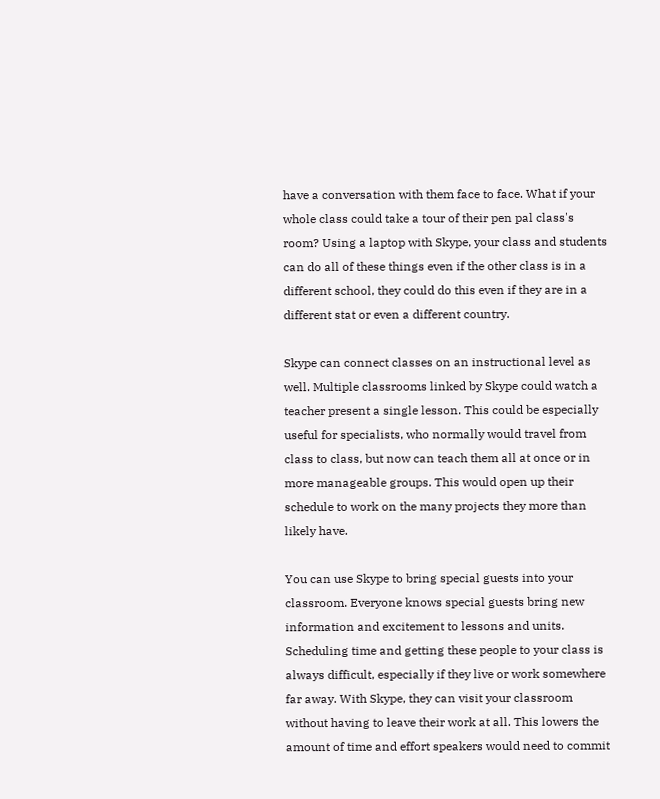have a conversation with them face to face. What if your whole class could take a tour of their pen pal class's room? Using a laptop with Skype, your class and students can do all of these things even if the other class is in a different school, they could do this even if they are in a different stat or even a different country.

Skype can connect classes on an instructional level as well. Multiple classrooms linked by Skype could watch a teacher present a single lesson. This could be especially useful for specialists, who normally would travel from class to class, but now can teach them all at once or in more manageable groups. This would open up their schedule to work on the many projects they more than likely have.

You can use Skype to bring special guests into your classroom. Everyone knows special guests bring new information and excitement to lessons and units. Scheduling time and getting these people to your class is always difficult, especially if they live or work somewhere far away. With Skype, they can visit your classroom without having to leave their work at all. This lowers the amount of time and effort speakers would need to commit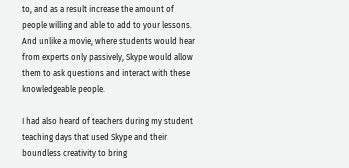to, and as a result increase the amount of people willing and able to add to your lessons. And unlike a movie, where students would hear from experts only passively, Skype would allow them to ask questions and interact with these knowledgeable people.

I had also heard of teachers during my student teaching days that used Skype and their boundless creativity to bring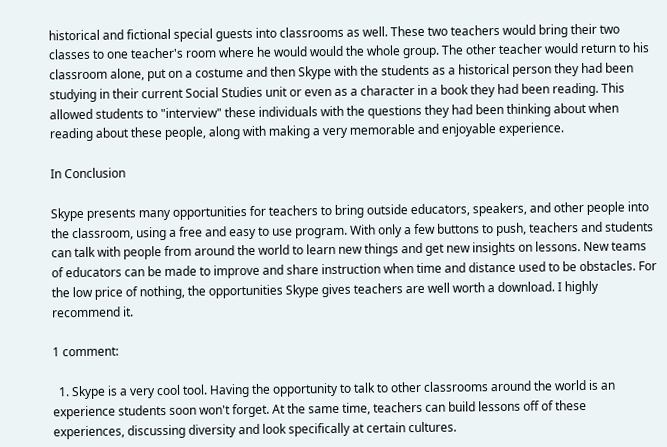historical and fictional special guests into classrooms as well. These two teachers would bring their two classes to one teacher's room where he would would the whole group. The other teacher would return to his classroom alone, put on a costume and then Skype with the students as a historical person they had been studying in their current Social Studies unit or even as a character in a book they had been reading. This allowed students to "interview" these individuals with the questions they had been thinking about when reading about these people, along with making a very memorable and enjoyable experience.

In Conclusion

Skype presents many opportunities for teachers to bring outside educators, speakers, and other people into the classroom, using a free and easy to use program. With only a few buttons to push, teachers and students can talk with people from around the world to learn new things and get new insights on lessons. New teams of educators can be made to improve and share instruction when time and distance used to be obstacles. For the low price of nothing, the opportunities Skype gives teachers are well worth a download. I highly recommend it.

1 comment:

  1. Skype is a very cool tool. Having the opportunity to talk to other classrooms around the world is an experience students soon won't forget. At the same time, teachers can build lessons off of these experiences, discussing diversity and look specifically at certain cultures.